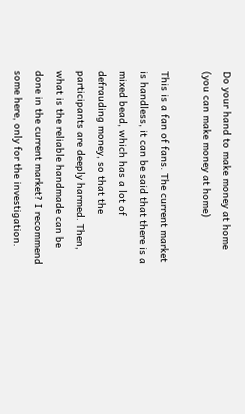Do your hand to make money at home (you can make money at home)

This is a fan of fans. The current market is handless, it can be said that there is a mixed bead, which has a lot of defrauding money, so that the participants are deeply harmed. Then, what is the reliable handmade can be done in the current market? I recommend some here, only for the investigation.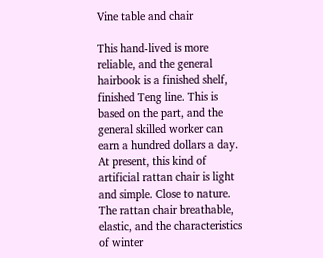Vine table and chair

This hand-lived is more reliable, and the general hairbook is a finished shelf, finished Teng line. This is based on the part, and the general skilled worker can earn a hundred dollars a day. At present, this kind of artificial rattan chair is light and simple. Close to nature. The rattan chair breathable, elastic, and the characteristics of winter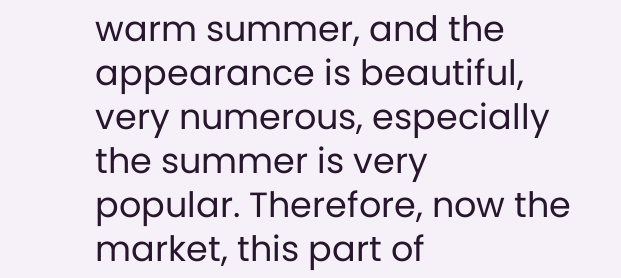warm summer, and the appearance is beautiful, very numerous, especially the summer is very popular. Therefore, now the market, this part of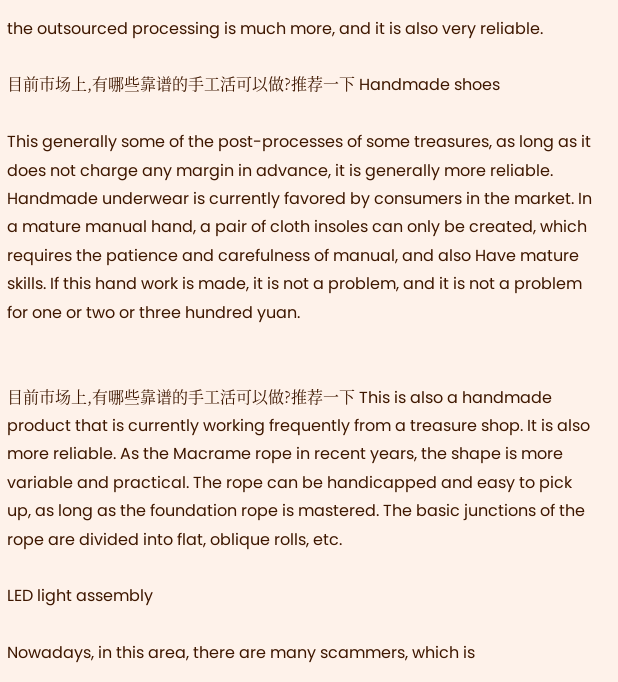the outsourced processing is much more, and it is also very reliable.

目前市场上,有哪些靠谱的手工活可以做?推荐一下 Handmade shoes

This generally some of the post-processes of some treasures, as long as it does not charge any margin in advance, it is generally more reliable. Handmade underwear is currently favored by consumers in the market. In a mature manual hand, a pair of cloth insoles can only be created, which requires the patience and carefulness of manual, and also Have mature skills. If this hand work is made, it is not a problem, and it is not a problem for one or two or three hundred yuan.


目前市场上,有哪些靠谱的手工活可以做?推荐一下 This is also a handmade product that is currently working frequently from a treasure shop. It is also more reliable. As the Macrame rope in recent years, the shape is more variable and practical. The rope can be handicapped and easy to pick up, as long as the foundation rope is mastered. The basic junctions of the rope are divided into flat, oblique rolls, etc.

LED light assembly

Nowadays, in this area, there are many scammers, which is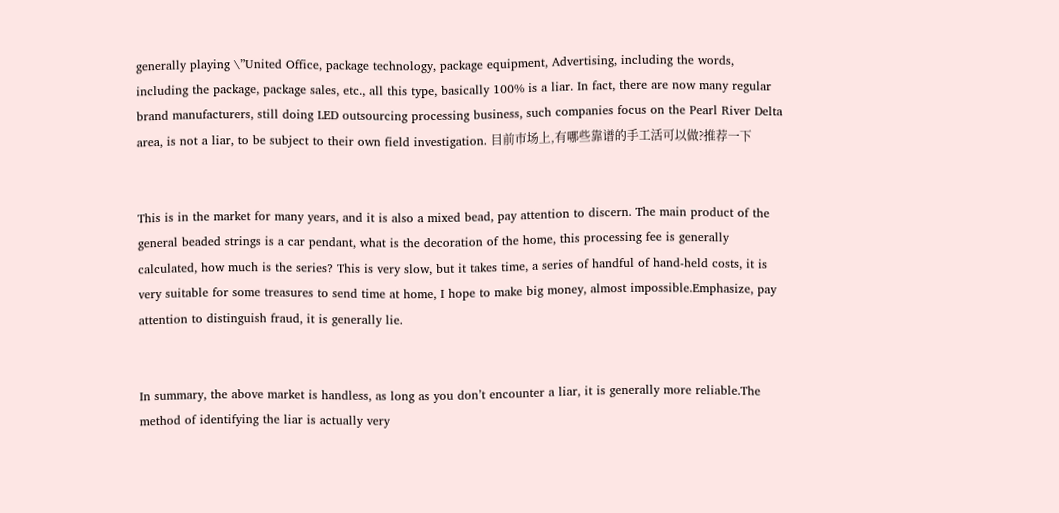generally playing \”United Office, package technology, package equipment, Advertising, including the words, including the package, package sales, etc., all this type, basically 100% is a liar. In fact, there are now many regular brand manufacturers, still doing LED outsourcing processing business, such companies focus on the Pearl River Delta area, is not a liar, to be subject to their own field investigation. 目前市场上,有哪些靠谱的手工活可以做?推荐一下


This is in the market for many years, and it is also a mixed bead, pay attention to discern. The main product of the general beaded strings is a car pendant, what is the decoration of the home, this processing fee is generally calculated, how much is the series? This is very slow, but it takes time, a series of handful of hand-held costs, it is very suitable for some treasures to send time at home, I hope to make big money, almost impossible.Emphasize, pay attention to distinguish fraud, it is generally lie.


In summary, the above market is handless, as long as you don’t encounter a liar, it is generally more reliable.The method of identifying the liar is actually very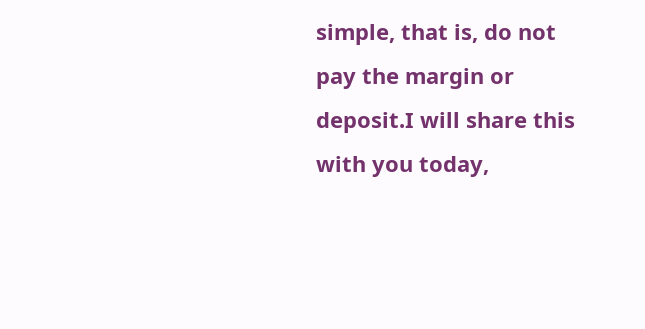simple, that is, do not pay the margin or deposit.I will share this with you today,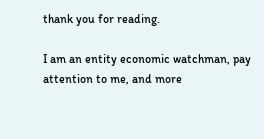thank you for reading.

I am an entity economic watchman, pay attention to me, and more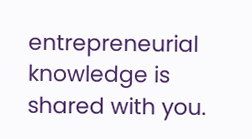entrepreneurial knowledge is shared with you.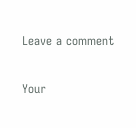Leave a comment

Your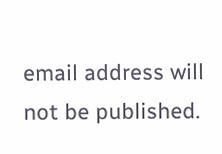email address will not be published.